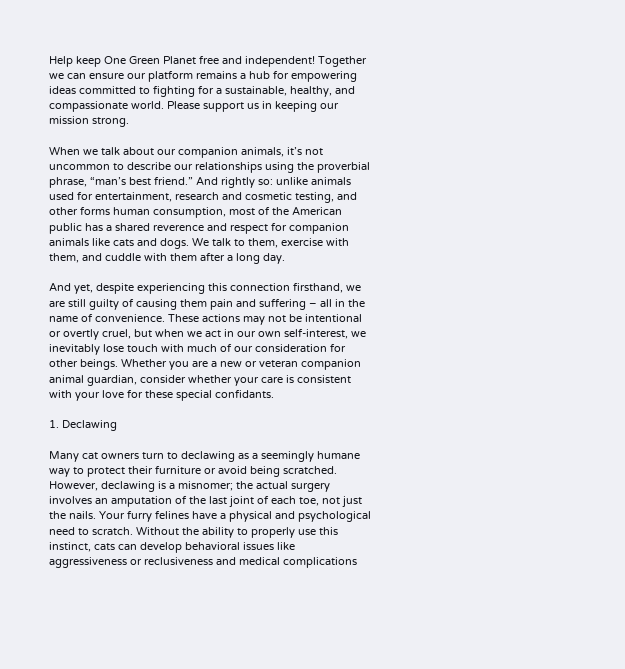Help keep One Green Planet free and independent! Together we can ensure our platform remains a hub for empowering ideas committed to fighting for a sustainable, healthy, and compassionate world. Please support us in keeping our mission strong.

When we talk about our companion animals, it’s not uncommon to describe our relationships using the proverbial phrase, “man’s best friend.” And rightly so: unlike animals used for entertainment, research and cosmetic testing, and other forms human consumption, most of the American public has a shared reverence and respect for companion animals like cats and dogs. We talk to them, exercise with them, and cuddle with them after a long day.

And yet, despite experiencing this connection firsthand, we are still guilty of causing them pain and suffering – all in the name of convenience. These actions may not be intentional or overtly cruel, but when we act in our own self-interest, we inevitably lose touch with much of our consideration for other beings. Whether you are a new or veteran companion animal guardian, consider whether your care is consistent with your love for these special confidants.

1. Declawing

Many cat owners turn to declawing as a seemingly humane way to protect their furniture or avoid being scratched. However, declawing is a misnomer; the actual surgery involves an amputation of the last joint of each toe, not just the nails. Your furry felines have a physical and psychological need to scratch. Without the ability to properly use this instinct, cats can develop behavioral issues like aggressiveness or reclusiveness and medical complications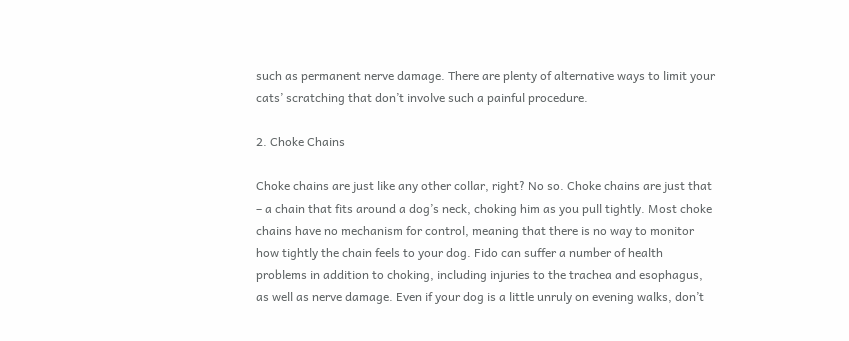such as permanent nerve damage. There are plenty of alternative ways to limit your cats’ scratching that don’t involve such a painful procedure.

2. Choke Chains

Choke chains are just like any other collar, right? No so. Choke chains are just that – a chain that fits around a dog’s neck, choking him as you pull tightly. Most choke chains have no mechanism for control, meaning that there is no way to monitor how tightly the chain feels to your dog. Fido can suffer a number of health problems in addition to choking, including injuries to the trachea and esophagus, as well as nerve damage. Even if your dog is a little unruly on evening walks, don’t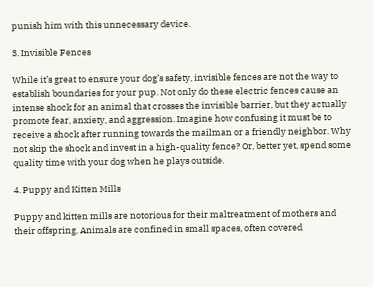punish him with this unnecessary device.

3. Invisible Fences

While it’s great to ensure your dog’s safety, invisible fences are not the way to establish boundaries for your pup. Not only do these electric fences cause an intense shock for an animal that crosses the invisible barrier, but they actually promote fear, anxiety, and aggression. Imagine how confusing it must be to receive a shock after running towards the mailman or a friendly neighbor. Why not skip the shock and invest in a high-quality fence? Or, better yet, spend some quality time with your dog when he plays outside.

4. Puppy and Kitten Mills

Puppy and kitten mills are notorious for their maltreatment of mothers and their offspring. Animals are confined in small spaces, often covered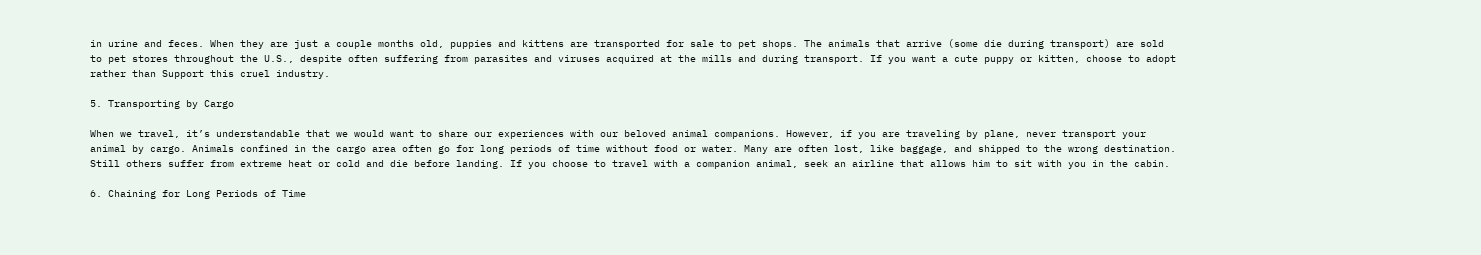in urine and feces. When they are just a couple months old, puppies and kittens are transported for sale to pet shops. The animals that arrive (some die during transport) are sold to pet stores throughout the U.S., despite often suffering from parasites and viruses acquired at the mills and during transport. If you want a cute puppy or kitten, choose to adopt rather than Support this cruel industry.

5. Transporting by Cargo

When we travel, it’s understandable that we would want to share our experiences with our beloved animal companions. However, if you are traveling by plane, never transport your animal by cargo. Animals confined in the cargo area often go for long periods of time without food or water. Many are often lost, like baggage, and shipped to the wrong destination. Still others suffer from extreme heat or cold and die before landing. If you choose to travel with a companion animal, seek an airline that allows him to sit with you in the cabin.

6. Chaining for Long Periods of Time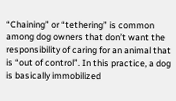“Chaining” or “tethering” is common among dog owners that don’t want the responsibility of caring for an animal that is “out of control”. In this practice, a dog is basically immobilized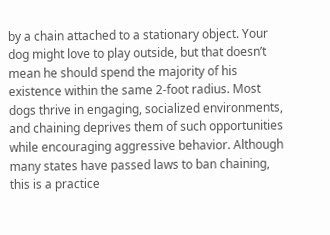by a chain attached to a stationary object. Your dog might love to play outside, but that doesn’t mean he should spend the majority of his existence within the same 2-foot radius. Most dogs thrive in engaging, socialized environments, and chaining deprives them of such opportunities while encouraging aggressive behavior. Although many states have passed laws to ban chaining, this is a practice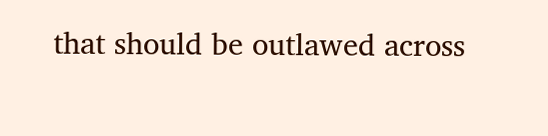that should be outlawed across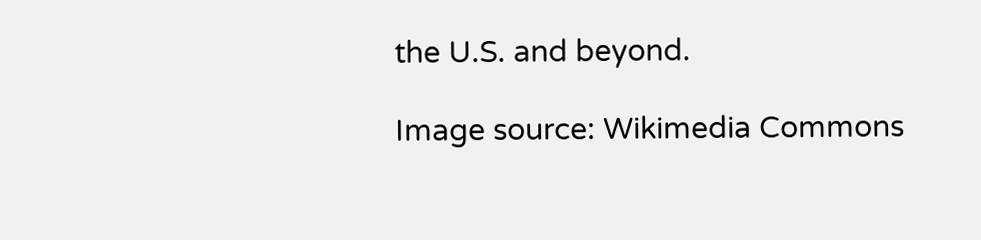the U.S. and beyond.

Image source: Wikimedia Commons